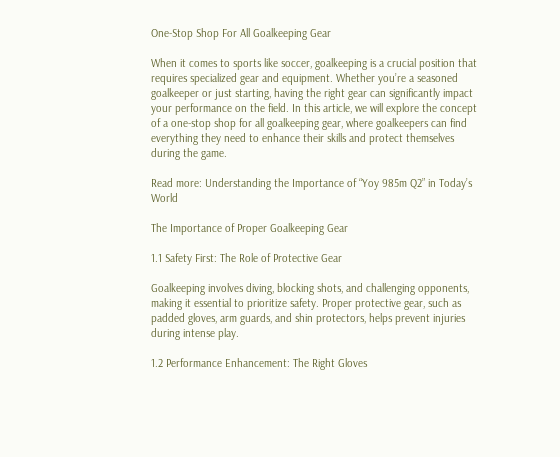One-Stop Shop For All Goalkeeping Gear

When it comes to sports like soccer, goalkeeping is a crucial position that requires specialized gear and equipment. Whether you’re a seasoned goalkeeper or just starting, having the right gear can significantly impact your performance on the field. In this article, we will explore the concept of a one-stop shop for all goalkeeping gear, where goalkeepers can find everything they need to enhance their skills and protect themselves during the game.

Read more: Understanding the Importance of “Yoy 985m Q2” in Today’s World

The Importance of Proper Goalkeeping Gear

1.1 Safety First: The Role of Protective Gear

Goalkeeping involves diving, blocking shots, and challenging opponents, making it essential to prioritize safety. Proper protective gear, such as padded gloves, arm guards, and shin protectors, helps prevent injuries during intense play.

1.2 Performance Enhancement: The Right Gloves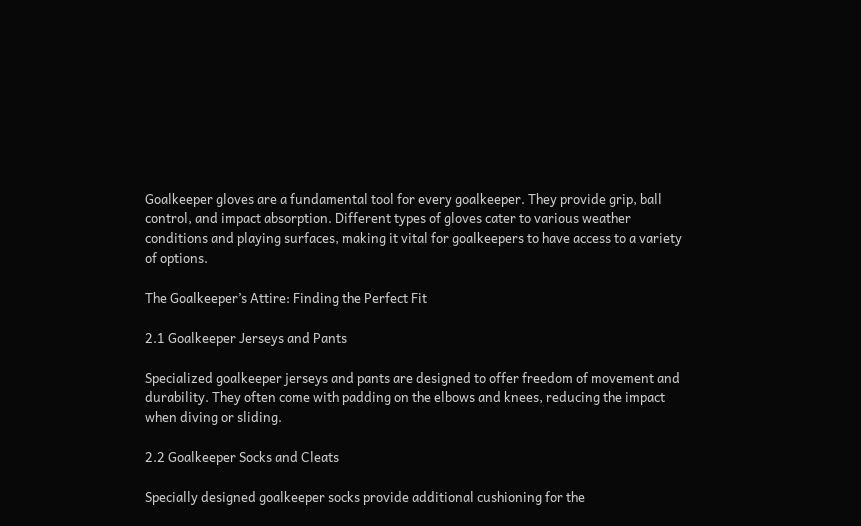Goalkeeper gloves are a fundamental tool for every goalkeeper. They provide grip, ball control, and impact absorption. Different types of gloves cater to various weather conditions and playing surfaces, making it vital for goalkeepers to have access to a variety of options.

The Goalkeeper’s Attire: Finding the Perfect Fit

2.1 Goalkeeper Jerseys and Pants

Specialized goalkeeper jerseys and pants are designed to offer freedom of movement and durability. They often come with padding on the elbows and knees, reducing the impact when diving or sliding.

2.2 Goalkeeper Socks and Cleats

Specially designed goalkeeper socks provide additional cushioning for the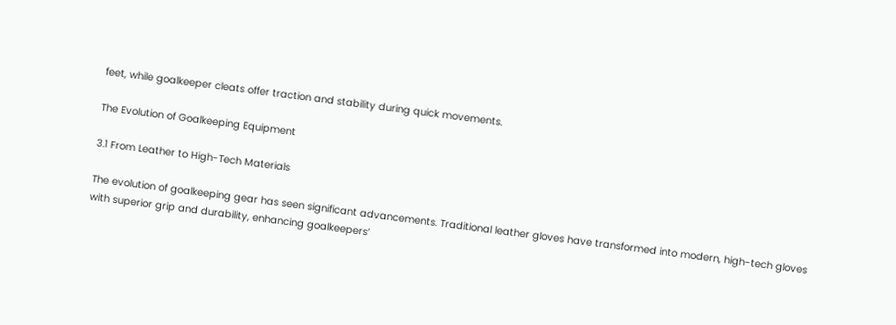feet, while goalkeeper cleats offer traction and stability during quick movements.

The Evolution of Goalkeeping Equipment

3.1 From Leather to High-Tech Materials

The evolution of goalkeeping gear has seen significant advancements. Traditional leather gloves have transformed into modern, high-tech gloves with superior grip and durability, enhancing goalkeepers’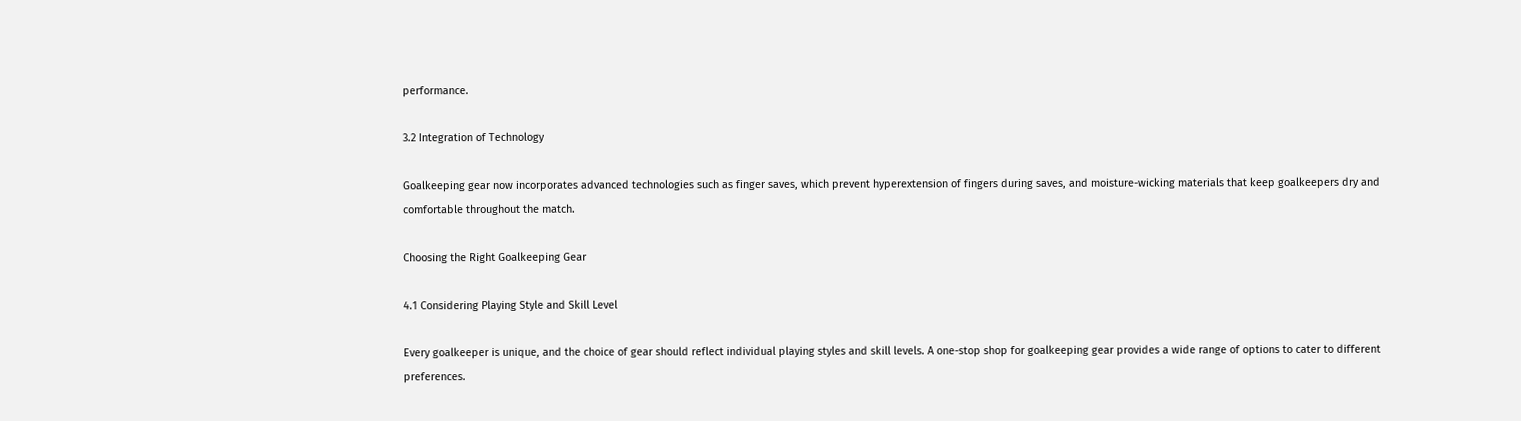performance.

3.2 Integration of Technology

Goalkeeping gear now incorporates advanced technologies such as finger saves, which prevent hyperextension of fingers during saves, and moisture-wicking materials that keep goalkeepers dry and comfortable throughout the match.

Choosing the Right Goalkeeping Gear

4.1 Considering Playing Style and Skill Level

Every goalkeeper is unique, and the choice of gear should reflect individual playing styles and skill levels. A one-stop shop for goalkeeping gear provides a wide range of options to cater to different preferences.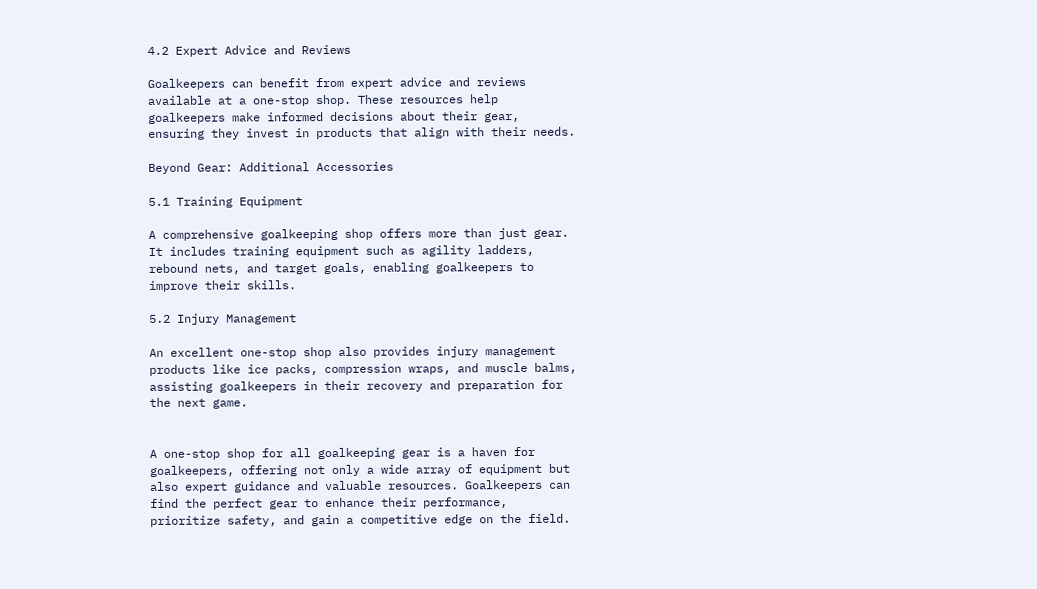4.2 Expert Advice and Reviews

Goalkeepers can benefit from expert advice and reviews available at a one-stop shop. These resources help goalkeepers make informed decisions about their gear, ensuring they invest in products that align with their needs.

Beyond Gear: Additional Accessories

5.1 Training Equipment

A comprehensive goalkeeping shop offers more than just gear. It includes training equipment such as agility ladders, rebound nets, and target goals, enabling goalkeepers to improve their skills.

5.2 Injury Management

An excellent one-stop shop also provides injury management products like ice packs, compression wraps, and muscle balms, assisting goalkeepers in their recovery and preparation for the next game.


A one-stop shop for all goalkeeping gear is a haven for goalkeepers, offering not only a wide array of equipment but also expert guidance and valuable resources. Goalkeepers can find the perfect gear to enhance their performance, prioritize safety, and gain a competitive edge on the field.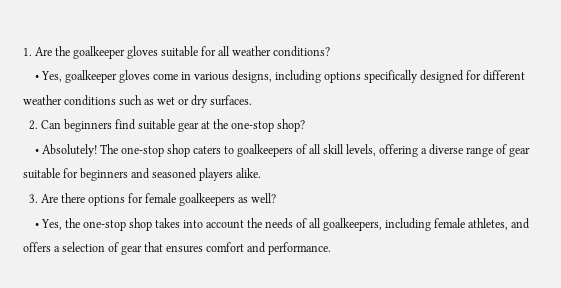1. Are the goalkeeper gloves suitable for all weather conditions?
    • Yes, goalkeeper gloves come in various designs, including options specifically designed for different weather conditions such as wet or dry surfaces.
  2. Can beginners find suitable gear at the one-stop shop?
    • Absolutely! The one-stop shop caters to goalkeepers of all skill levels, offering a diverse range of gear suitable for beginners and seasoned players alike.
  3. Are there options for female goalkeepers as well?
    • Yes, the one-stop shop takes into account the needs of all goalkeepers, including female athletes, and offers a selection of gear that ensures comfort and performance.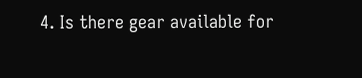4. Is there gear available for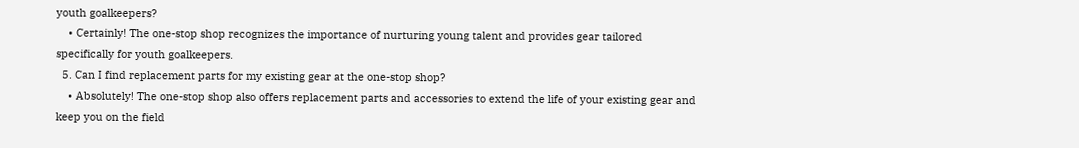youth goalkeepers?
    • Certainly! The one-stop shop recognizes the importance of nurturing young talent and provides gear tailored specifically for youth goalkeepers.
  5. Can I find replacement parts for my existing gear at the one-stop shop?
    • Absolutely! The one-stop shop also offers replacement parts and accessories to extend the life of your existing gear and keep you on the field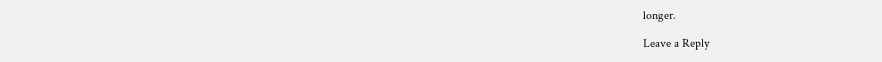longer.

Leave a Reply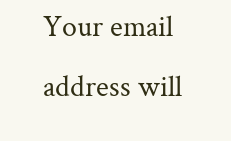Your email address will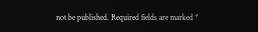not be published. Required fields are marked *